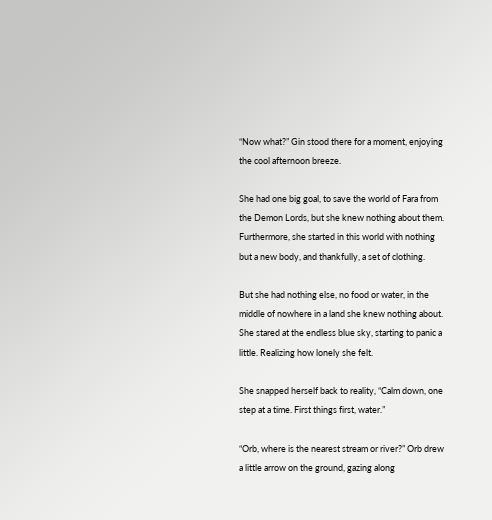“Now what?” Gin stood there for a moment, enjoying the cool afternoon breeze.

She had one big goal, to save the world of Fara from the Demon Lords, but she knew nothing about them. Furthermore, she started in this world with nothing but a new body, and thankfully, a set of clothing.

But she had nothing else, no food or water, in the middle of nowhere in a land she knew nothing about. She stared at the endless blue sky, starting to panic a little. Realizing how lonely she felt.

She snapped herself back to reality, “Calm down, one step at a time. First things first, water.”

“Orb, where is the nearest stream or river?” Orb drew a little arrow on the ground, gazing along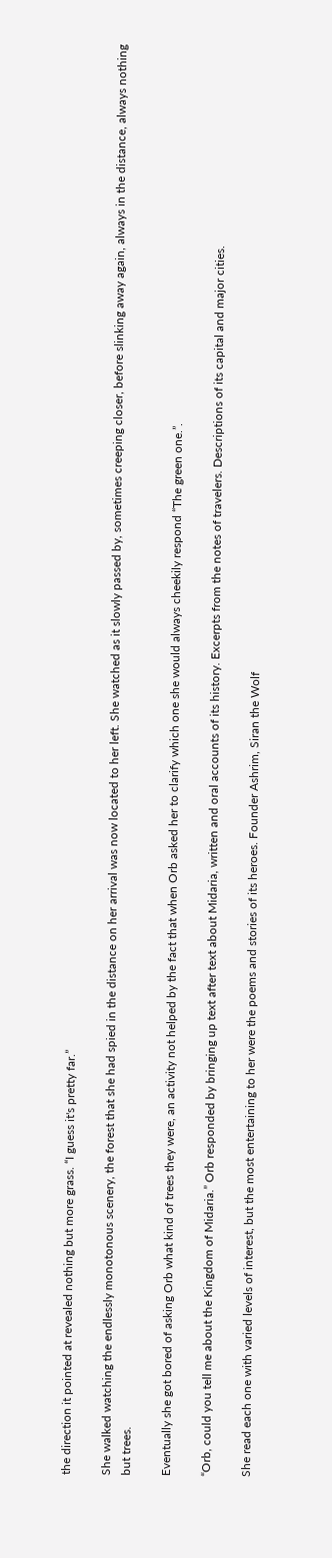the direction it pointed at revealed nothing but more grass. “I guess it's pretty far.”

She walked watching the endlessly monotonous scenery, the forest that she had spied in the distance on her arrival was now located to her left. She watched as it slowly passed by, sometimes creeping closer, before slinking away again, always in the distance, always nothing but trees.

Eventually she got bored of asking Orb what kind of trees they were, an activity not helped by the fact that when Orb asked her to clarify which one she would always cheekily respond “The green one.”.

“Orb, could you tell me about the Kingdom of Midaria.” Orb responded by bringing up text after text about Midaria, written and oral accounts of its history. Excerpts from the notes of travelers. Descriptions of its capital and major cities.

She read each one with varied levels of interest, but the most entertaining to her were the poems and stories of its heroes. Founder Ashrim, Siran the Wolf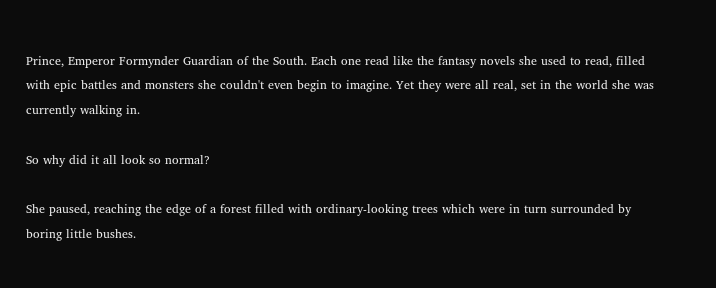Prince, Emperor Formynder Guardian of the South. Each one read like the fantasy novels she used to read, filled with epic battles and monsters she couldn't even begin to imagine. Yet they were all real, set in the world she was currently walking in.

So why did it all look so normal?

She paused, reaching the edge of a forest filled with ordinary-looking trees which were in turn surrounded by boring little bushes.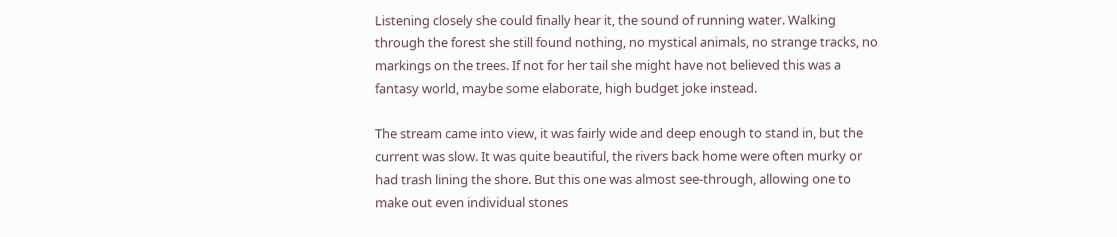Listening closely she could finally hear it, the sound of running water. Walking through the forest she still found nothing, no mystical animals, no strange tracks, no markings on the trees. If not for her tail she might have not believed this was a fantasy world, maybe some elaborate, high budget joke instead.

The stream came into view, it was fairly wide and deep enough to stand in, but the current was slow. It was quite beautiful, the rivers back home were often murky or had trash lining the shore. But this one was almost see-through, allowing one to make out even individual stones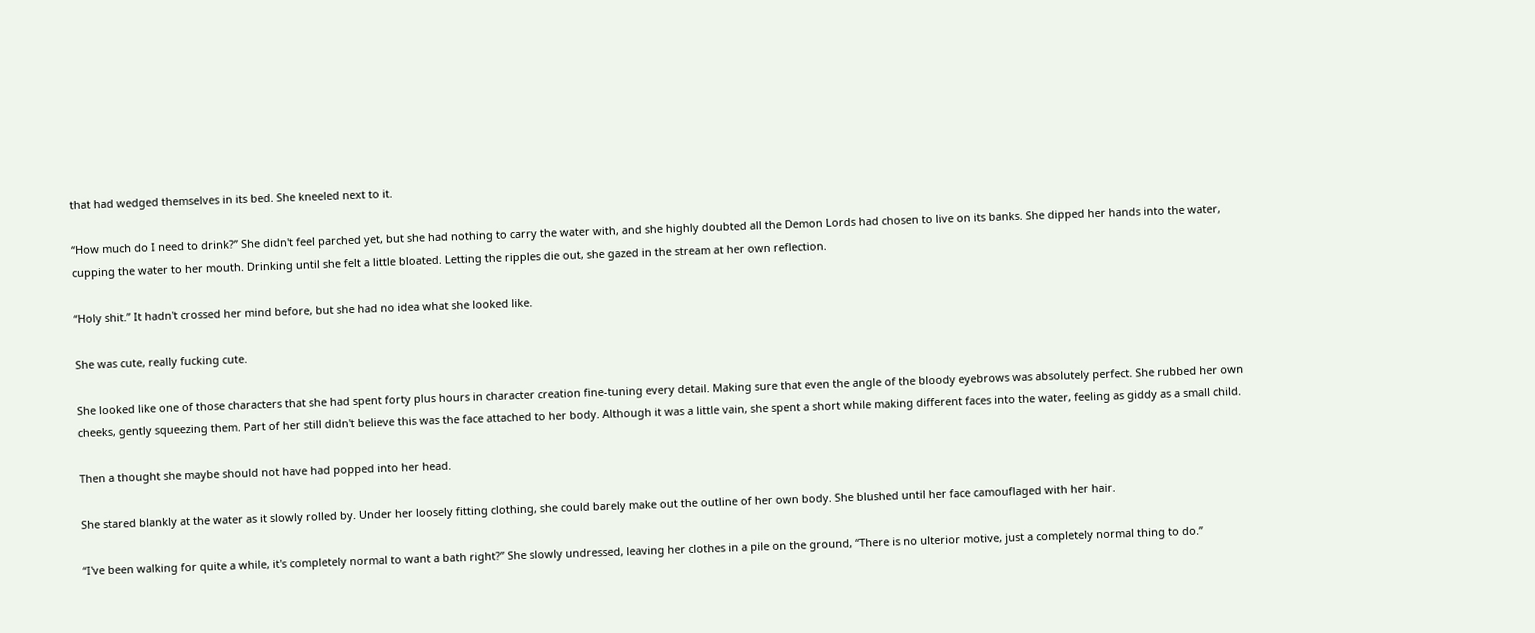that had wedged themselves in its bed. She kneeled next to it.

“How much do I need to drink?” She didn't feel parched yet, but she had nothing to carry the water with, and she highly doubted all the Demon Lords had chosen to live on its banks. She dipped her hands into the water, cupping the water to her mouth. Drinking until she felt a little bloated. Letting the ripples die out, she gazed in the stream at her own reflection.

“Holy shit.” It hadn't crossed her mind before, but she had no idea what she looked like.

She was cute, really fucking cute.

She looked like one of those characters that she had spent forty plus hours in character creation fine-tuning every detail. Making sure that even the angle of the bloody eyebrows was absolutely perfect. She rubbed her own cheeks, gently squeezing them. Part of her still didn't believe this was the face attached to her body. Although it was a little vain, she spent a short while making different faces into the water, feeling as giddy as a small child.

Then a thought she maybe should not have had popped into her head.

She stared blankly at the water as it slowly rolled by. Under her loosely fitting clothing, she could barely make out the outline of her own body. She blushed until her face camouflaged with her hair.

“I've been walking for quite a while, it's completely normal to want a bath right?” She slowly undressed, leaving her clothes in a pile on the ground, “There is no ulterior motive, just a completely normal thing to do.”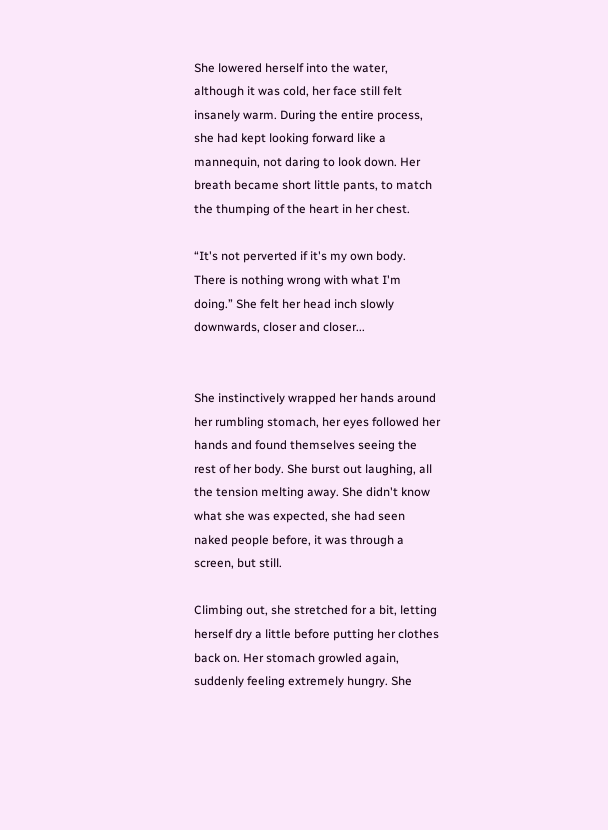She lowered herself into the water, although it was cold, her face still felt insanely warm. During the entire process, she had kept looking forward like a mannequin, not daring to look down. Her breath became short little pants, to match the thumping of the heart in her chest.

“It's not perverted if it's my own body. There is nothing wrong with what I'm doing.” She felt her head inch slowly downwards, closer and closer...


She instinctively wrapped her hands around her rumbling stomach, her eyes followed her hands and found themselves seeing the rest of her body. She burst out laughing, all the tension melting away. She didn't know what she was expected, she had seen naked people before, it was through a screen, but still.

Climbing out, she stretched for a bit, letting herself dry a little before putting her clothes back on. Her stomach growled again, suddenly feeling extremely hungry. She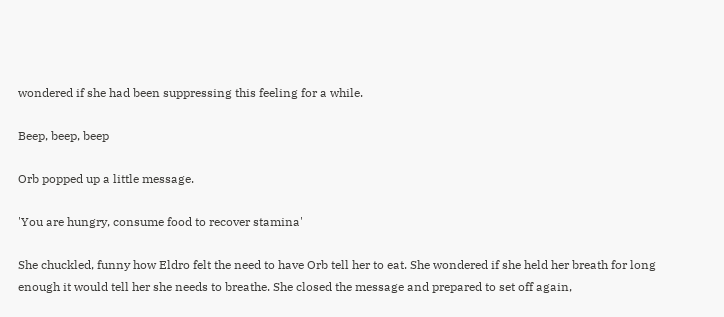wondered if she had been suppressing this feeling for a while.

Beep, beep, beep

Orb popped up a little message.

'You are hungry, consume food to recover stamina'

She chuckled, funny how Eldro felt the need to have Orb tell her to eat. She wondered if she held her breath for long enough it would tell her she needs to breathe. She closed the message and prepared to set off again,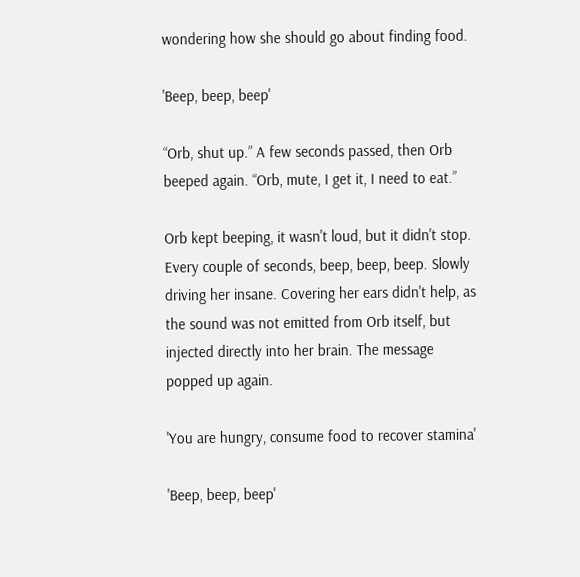wondering how she should go about finding food.

'Beep, beep, beep'

“Orb, shut up.” A few seconds passed, then Orb beeped again. “Orb, mute, I get it, I need to eat.”

Orb kept beeping, it wasn't loud, but it didn't stop. Every couple of seconds, beep, beep, beep. Slowly driving her insane. Covering her ears didn't help, as the sound was not emitted from Orb itself, but injected directly into her brain. The message popped up again.

'You are hungry, consume food to recover stamina'

'Beep, beep, beep'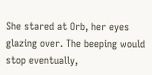She stared at Orb, her eyes glazing over. The beeping would stop eventually,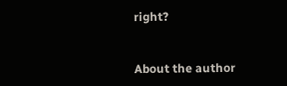right?


About the author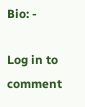Bio: -

Log in to comment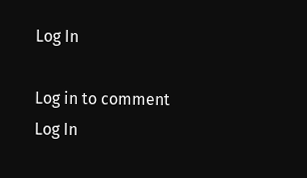Log In

Log in to comment
Log In